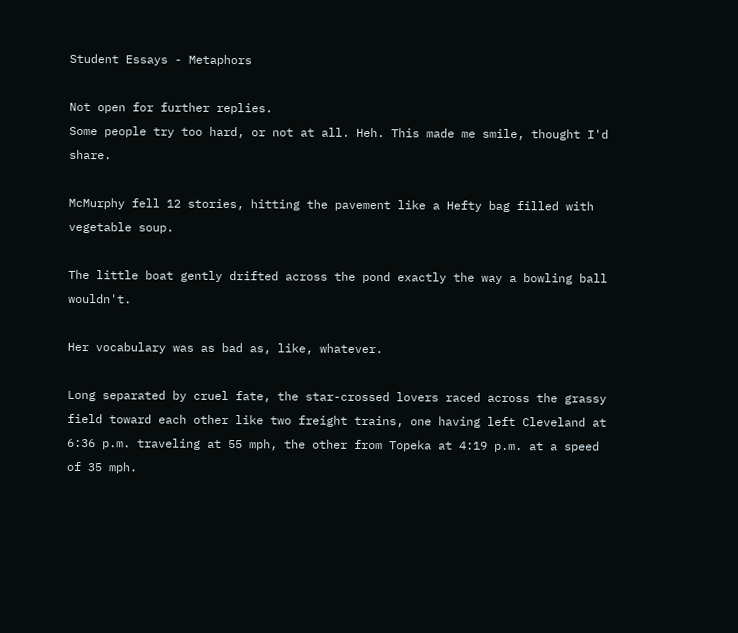Student Essays - Metaphors

Not open for further replies.
Some people try too hard, or not at all. Heh. This made me smile, thought I'd share.

McMurphy fell 12 stories, hitting the pavement like a Hefty bag filled with vegetable soup.

The little boat gently drifted across the pond exactly the way a bowling ball wouldn't.

Her vocabulary was as bad as, like, whatever.

Long separated by cruel fate, the star-crossed lovers raced across the grassy field toward each other like two freight trains, one having left Cleveland at 6:36 p.m. traveling at 55 mph, the other from Topeka at 4:19 p.m. at a speed of 35 mph.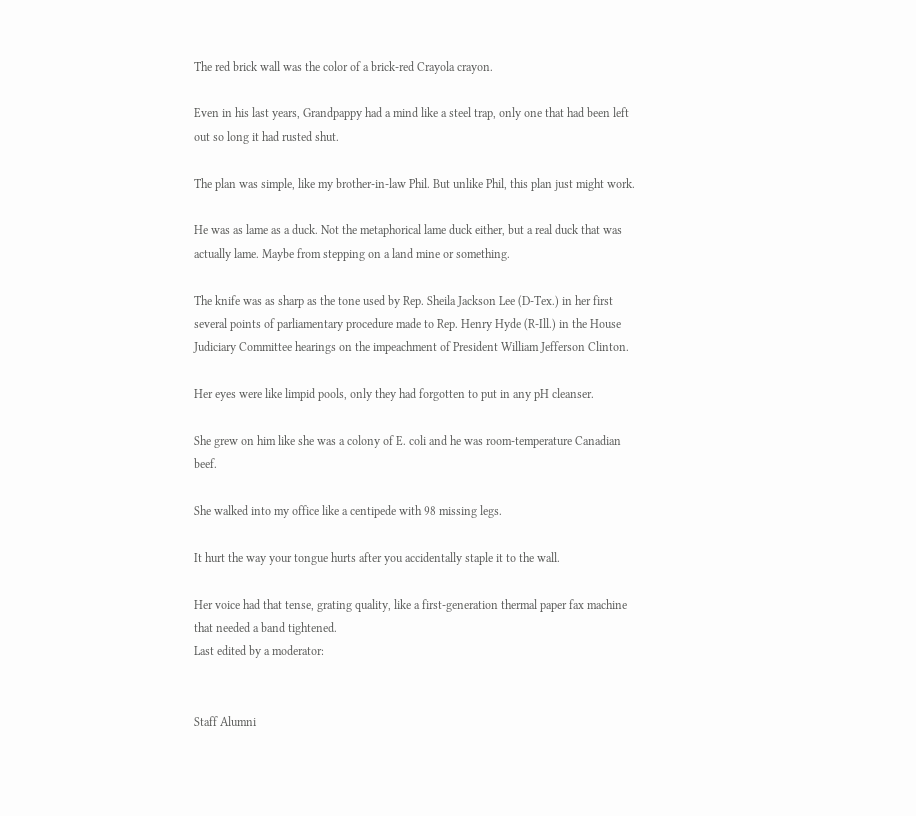The red brick wall was the color of a brick-red Crayola crayon.

Even in his last years, Grandpappy had a mind like a steel trap, only one that had been left out so long it had rusted shut.

The plan was simple, like my brother-in-law Phil. But unlike Phil, this plan just might work.

He was as lame as a duck. Not the metaphorical lame duck either, but a real duck that was actually lame. Maybe from stepping on a land mine or something.

The knife was as sharp as the tone used by Rep. Sheila Jackson Lee (D-Tex.) in her first several points of parliamentary procedure made to Rep. Henry Hyde (R-Ill.) in the House Judiciary Committee hearings on the impeachment of President William Jefferson Clinton.

Her eyes were like limpid pools, only they had forgotten to put in any pH cleanser.

She grew on him like she was a colony of E. coli and he was room-temperature Canadian beef.

She walked into my office like a centipede with 98 missing legs.

It hurt the way your tongue hurts after you accidentally staple it to the wall.

Her voice had that tense, grating quality, like a first-generation thermal paper fax machine that needed a band tightened.
Last edited by a moderator:


Staff Alumni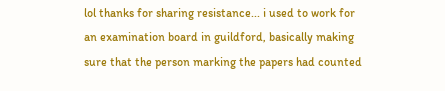lol thanks for sharing resistance... i used to work for an examination board in guildford, basically making sure that the person marking the papers had counted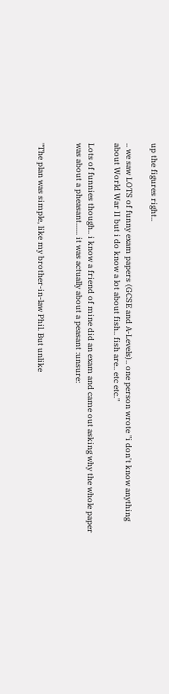up the figures right..

.. we saw LOTS of funny exam papers (GCSE and A-Levels).. one person wrote "i don't know anything about World War II but i do know a lot about fish.. fish are.. etc etc."

Lots of funnies though.. i know a friend of mine did an exam and came out asking why the whole paper was about a pheasant...... it was actually about a peasant :unsure:


"The plan was simple, like my brother-in-law Phil. But unlike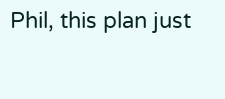Phil, this plan just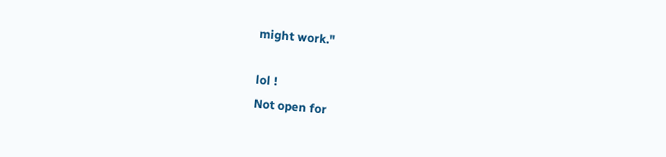might work."

lol !
Not open for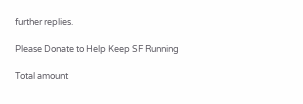further replies.

Please Donate to Help Keep SF Running

Total amount